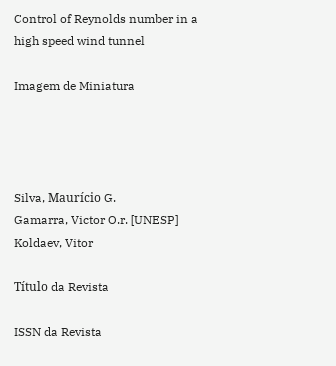Control of Reynolds number in a high speed wind tunnel

Imagem de Miniatura




Silva, Maurício G.
Gamarra, Victor O.r. [UNESP]
Koldaev, Vitor

Título da Revista

ISSN da Revista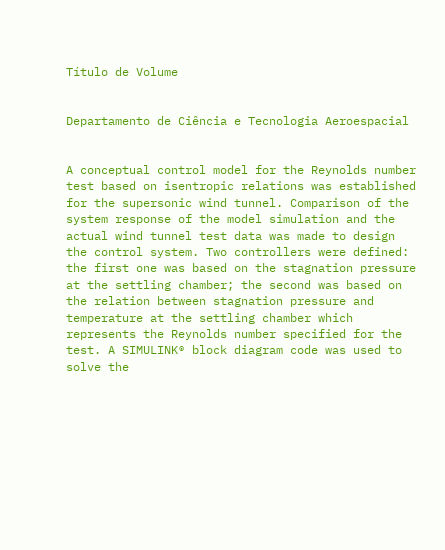Título de Volume


Departamento de Ciência e Tecnologia Aeroespacial


A conceptual control model for the Reynolds number test based on isentropic relations was established for the supersonic wind tunnel. Comparison of the system response of the model simulation and the actual wind tunnel test data was made to design the control system. Two controllers were defined: the first one was based on the stagnation pressure at the settling chamber; the second was based on the relation between stagnation pressure and temperature at the settling chamber which represents the Reynolds number specified for the test. A SIMULINK® block diagram code was used to solve the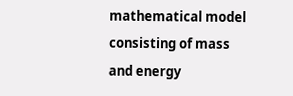mathematical model consisting of mass and energy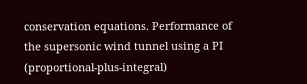conservation equations. Performance of the supersonic wind tunnel using a PI (proportional-plus-integral)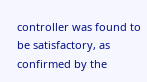controller was found to be satisfactory, as confirmed by the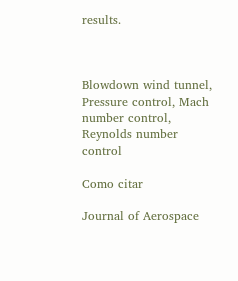results.



Blowdown wind tunnel, Pressure control, Mach number control, Reynolds number control

Como citar

Journal of Aerospace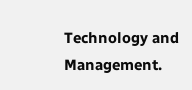Technology and Management.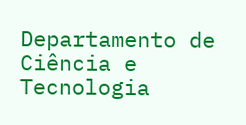Departamento de Ciência e Tecnologia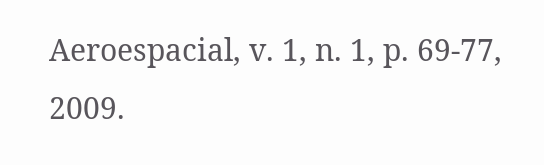Aeroespacial, v. 1, n. 1, p. 69-77, 2009.